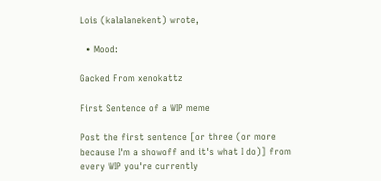Lois (kalalanekent) wrote,

  • Mood:

Gacked From xenokattz

First Sentence of a WIP meme

Post the first sentence [or three (or more because I'm a showoff and it's what I do)] from every WIP you're currently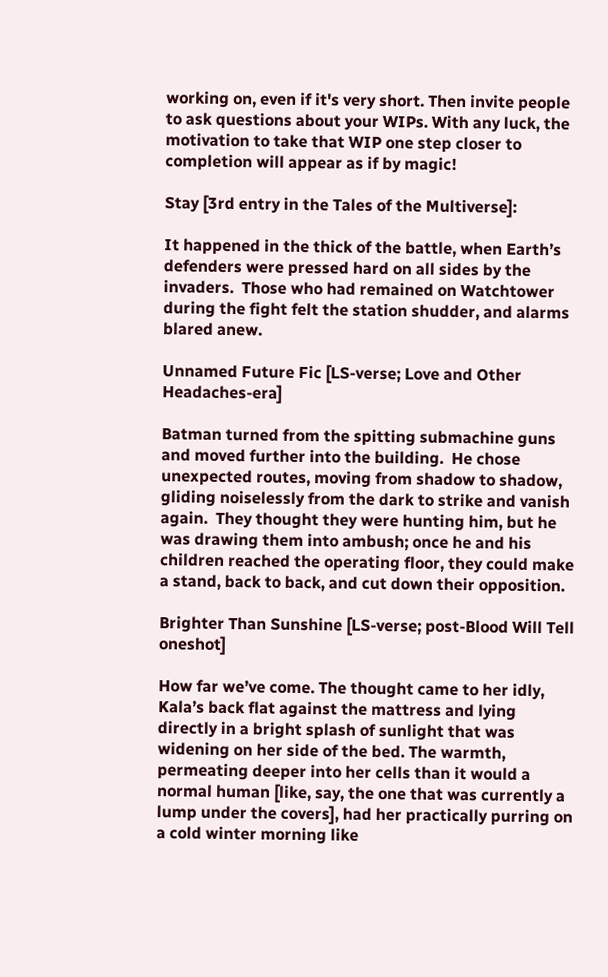working on, even if it's very short. Then invite people to ask questions about your WIPs. With any luck, the motivation to take that WIP one step closer to completion will appear as if by magic!

Stay [3rd entry in the Tales of the Multiverse]:

It happened in the thick of the battle, when Earth’s defenders were pressed hard on all sides by the invaders.  Those who had remained on Watchtower during the fight felt the station shudder, and alarms blared anew.

Unnamed Future Fic [LS-verse; Love and Other Headaches-era]

Batman turned from the spitting submachine guns and moved further into the building.  He chose unexpected routes, moving from shadow to shadow, gliding noiselessly from the dark to strike and vanish again.  They thought they were hunting him, but he was drawing them into ambush; once he and his children reached the operating floor, they could make a stand, back to back, and cut down their opposition.

Brighter Than Sunshine [LS-verse; post-Blood Will Tell oneshot]

How far we’ve come. The thought came to her idly, Kala’s back flat against the mattress and lying directly in a bright splash of sunlight that was widening on her side of the bed. The warmth, permeating deeper into her cells than it would a normal human [like, say, the one that was currently a lump under the covers], had her practically purring on a cold winter morning like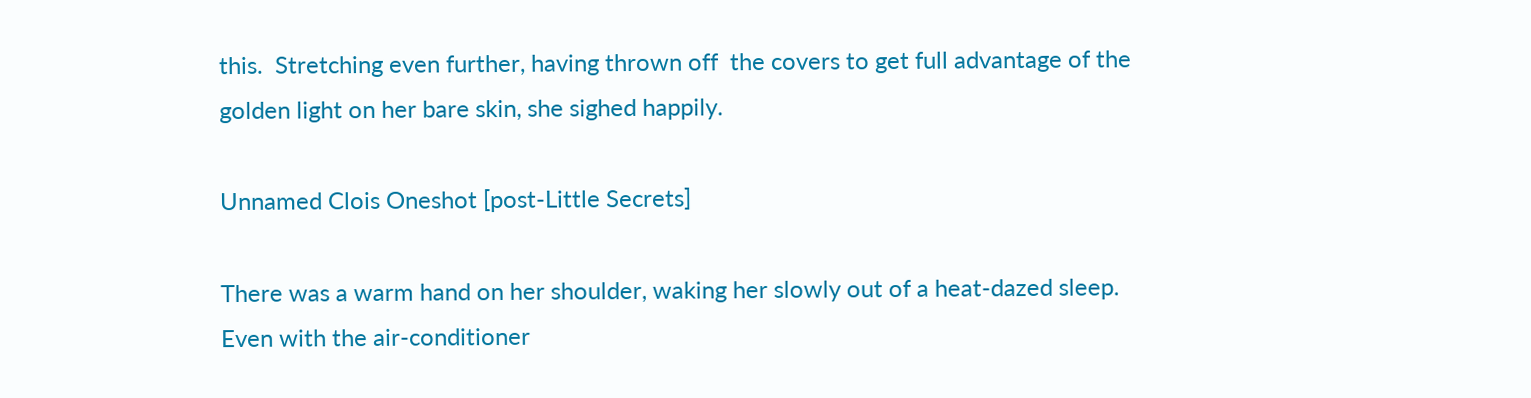this.  Stretching even further, having thrown off  the covers to get full advantage of the golden light on her bare skin, she sighed happily.

Unnamed Clois Oneshot [post-Little Secrets]

There was a warm hand on her shoulder, waking her slowly out of a heat-dazed sleep. Even with the air-conditioner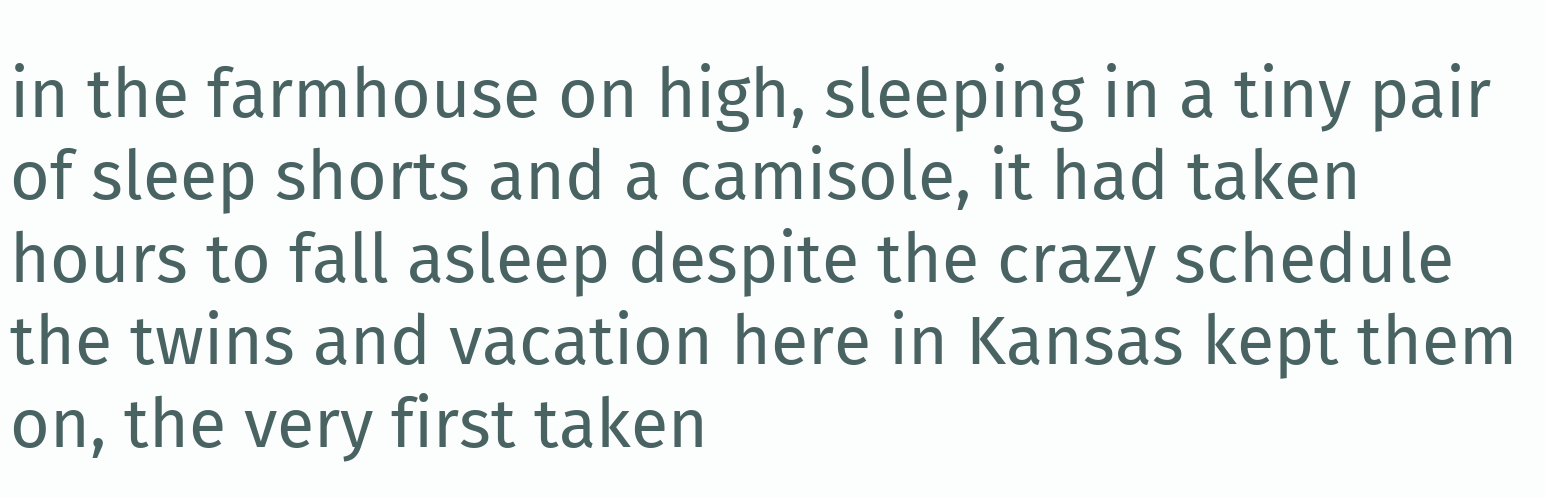in the farmhouse on high, sleeping in a tiny pair of sleep shorts and a camisole, it had taken hours to fall asleep despite the crazy schedule the twins and vacation here in Kansas kept them on, the very first taken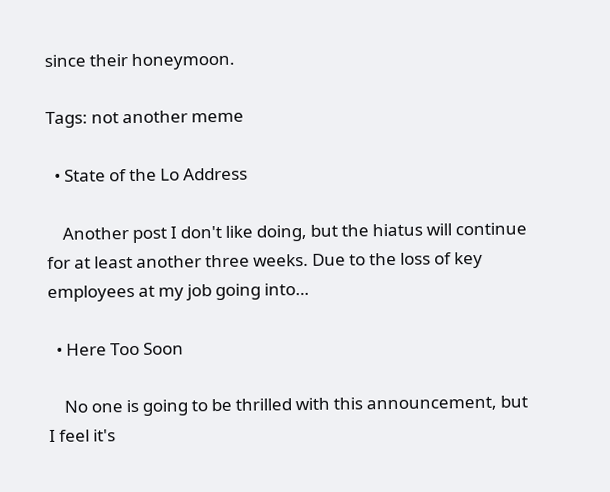since their honeymoon.

Tags: not another meme

  • State of the Lo Address

    Another post I don't like doing, but the hiatus will continue for at least another three weeks. Due to the loss of key employees at my job going into…

  • Here Too Soon

    No one is going to be thrilled with this announcement, but I feel it's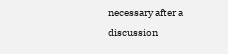necessary after a discussion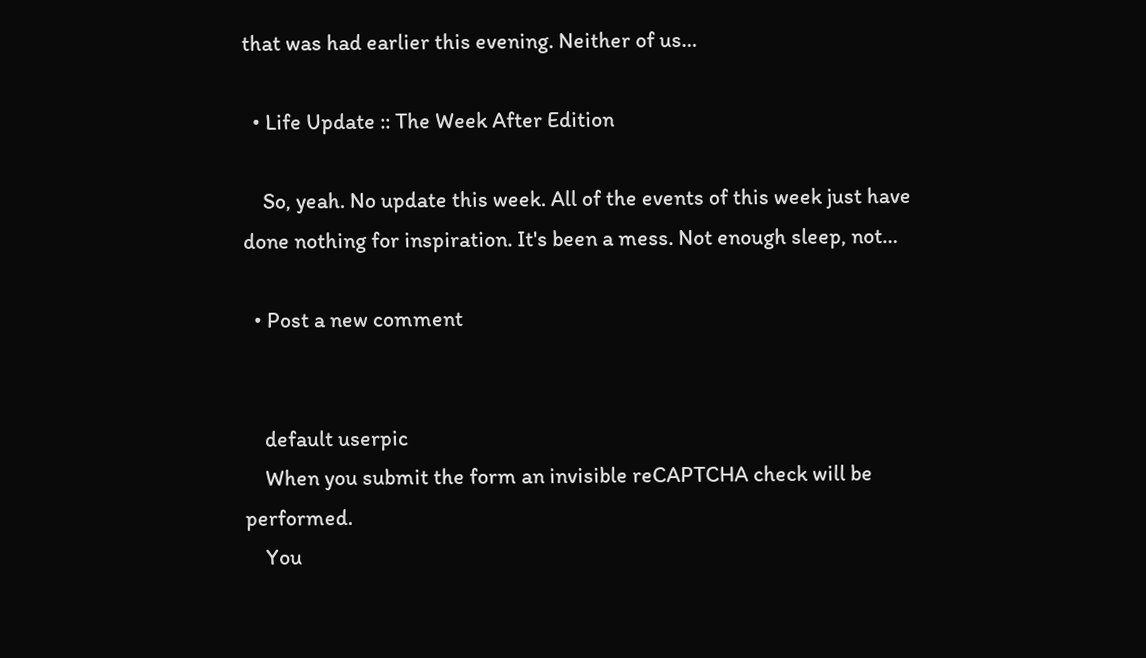that was had earlier this evening. Neither of us…

  • Life Update :: The Week After Edition

    So, yeah. No update this week. All of the events of this week just have done nothing for inspiration. It's been a mess. Not enough sleep, not…

  • Post a new comment


    default userpic
    When you submit the form an invisible reCAPTCHA check will be performed.
    You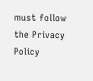must follow the Privacy Policy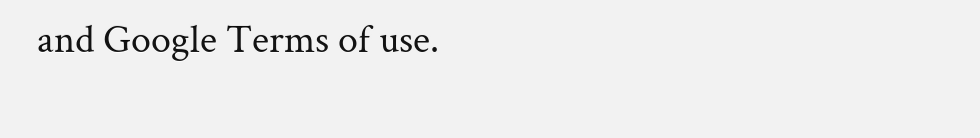and Google Terms of use.